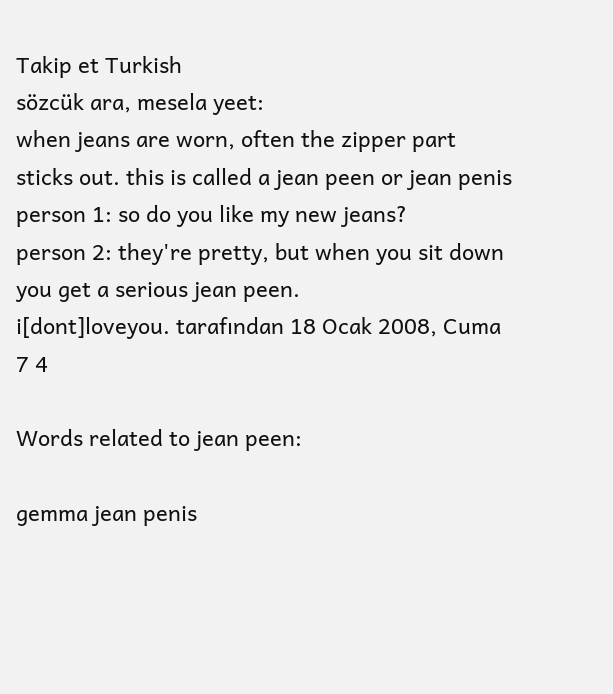Takip et Turkish
sözcük ara, mesela yeet:
when jeans are worn, often the zipper part sticks out. this is called a jean peen or jean penis
person 1: so do you like my new jeans?
person 2: they're pretty, but when you sit down you get a serious jean peen.
i[dont]loveyou. tarafından 18 Ocak 2008, Cuma
7 4

Words related to jean peen:

gemma jean penis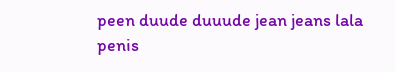peen duude duuude jean jeans lala penis